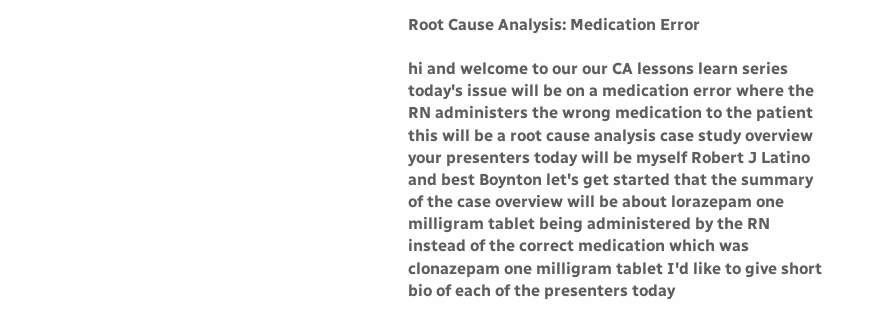Root Cause Analysis: Medication Error

hi and welcome to our our CA lessons learn series today's issue will be on a medication error where the RN administers the wrong medication to the patient this will be a root cause analysis case study overview your presenters today will be myself Robert J Latino and best Boynton let's get started that the summary of the case overview will be about lorazepam one milligram tablet being administered by the RN instead of the correct medication which was clonazepam one milligram tablet I'd like to give short bio of each of the presenters today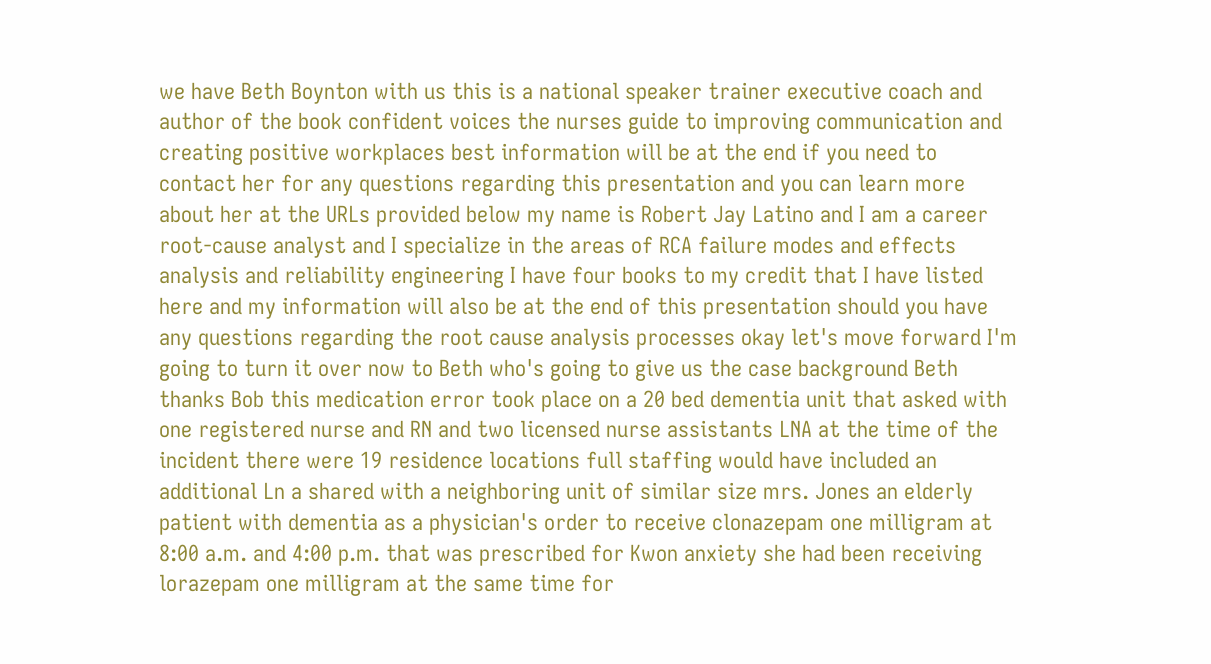we have Beth Boynton with us this is a national speaker trainer executive coach and author of the book confident voices the nurses guide to improving communication and creating positive workplaces best information will be at the end if you need to contact her for any questions regarding this presentation and you can learn more about her at the URLs provided below my name is Robert Jay Latino and I am a career root-cause analyst and I specialize in the areas of RCA failure modes and effects analysis and reliability engineering I have four books to my credit that I have listed here and my information will also be at the end of this presentation should you have any questions regarding the root cause analysis processes okay let's move forward I'm going to turn it over now to Beth who's going to give us the case background Beth thanks Bob this medication error took place on a 20 bed dementia unit that asked with one registered nurse and RN and two licensed nurse assistants LNA at the time of the incident there were 19 residence locations full staffing would have included an additional Ln a shared with a neighboring unit of similar size mrs. Jones an elderly patient with dementia as a physician's order to receive clonazepam one milligram at 8:00 a.m. and 4:00 p.m. that was prescribed for Kwon anxiety she had been receiving lorazepam one milligram at the same time for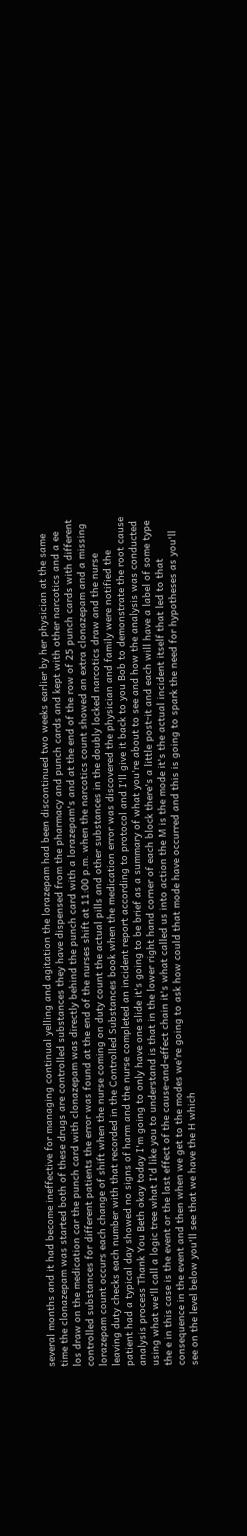several months and it had become ineffective for managing continual yelling and agitation the lorazepam had been discontinued two weeks earlier by her physician at the same time the clonazepam was started both of these drugs are controlled substances they have dispensed from the pharmacy and punch cards and kept with other narcotics and a ee los draw on the medication car the punch card with clonazepam was directly behind the punch card with a lorazepam's and at the end of the row of 25 punch cards with different controlled substances for different patients the error was found at the end of the nurses shift at 11:00 p.m. when the narcotics count showed an extra clonazepam and a missing lorazepam count occurs each change of shift when the nurse coming on duty count the actual pills and other substances in the doubly locked narcotics draw and the nurse leaving duty checks each number with that recorded in the Controlled Substances book when the medication error was discovered the physician and family were notified the patient had a typical day showed no signs of harm and the nurse completed an incident report according to protocol and I'll give it back to you Bob to demonstrate the root cause analysis process Thank You Beth okay today I'm going to only have one slide it's going to be brief as a summary of what you're about to see and how the analysis was conducted using what we'll call a logic tree what I'd like you to understand is that in the lower right hand corner of each block there's a little post-it and each will have a label of some type the e in this case is the event or the last effect of the cause-and-effect chain it's what called us into action the M is the mode it's the actual incident itself that led to that consequence in the event and then when we get to the modes we're going to ask how could that mode have occurred and this is going to spark the need for hypotheses as you'll see on the level below you'll see that we have the H which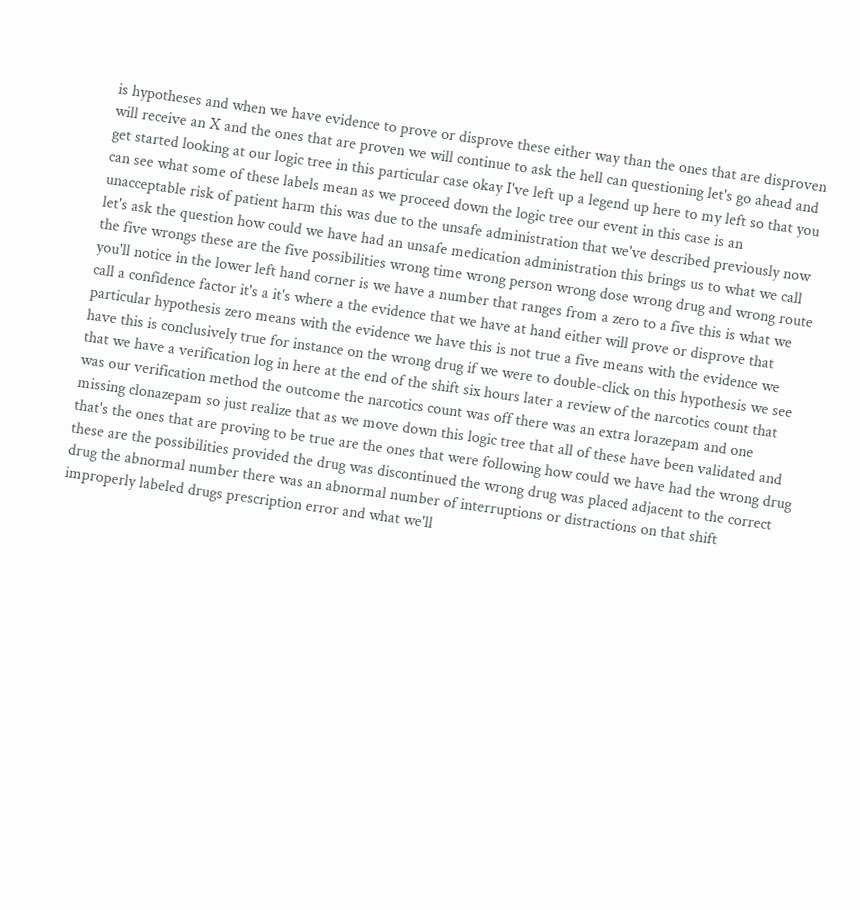is hypotheses and when we have evidence to prove or disprove these either way than the ones that are disproven will receive an X and the ones that are proven we will continue to ask the hell can questioning let's go ahead and get started looking at our logic tree in this particular case okay I've left up a legend up here to my left so that you can see what some of these labels mean as we proceed down the logic tree our event in this case is an unacceptable risk of patient harm this was due to the unsafe administration that we've described previously now let's ask the question how could we have had an unsafe medication administration this brings us to what we call the five wrongs these are the five possibilities wrong time wrong person wrong dose wrong drug and wrong route you'll notice in the lower left hand corner is we have a number that ranges from a zero to a five this is what we call a confidence factor it's a it's where a the evidence that we have at hand either will prove or disprove that particular hypothesis zero means with the evidence we have this is not true a five means with the evidence we have this is conclusively true for instance on the wrong drug if we were to double-click on this hypothesis we see that we have a verification log in here at the end of the shift six hours later a review of the narcotics count that was our verification method the outcome the narcotics count was off there was an extra lorazepam and one missing clonazepam so just realize that as we move down this logic tree that all of these have been validated and that's the ones that are proving to be true are the ones that were following how could we have had the wrong drug these are the possibilities provided the drug was discontinued the wrong drug was placed adjacent to the correct drug the abnormal number there was an abnormal number of interruptions or distractions on that shift improperly labeled drugs prescription error and what we'll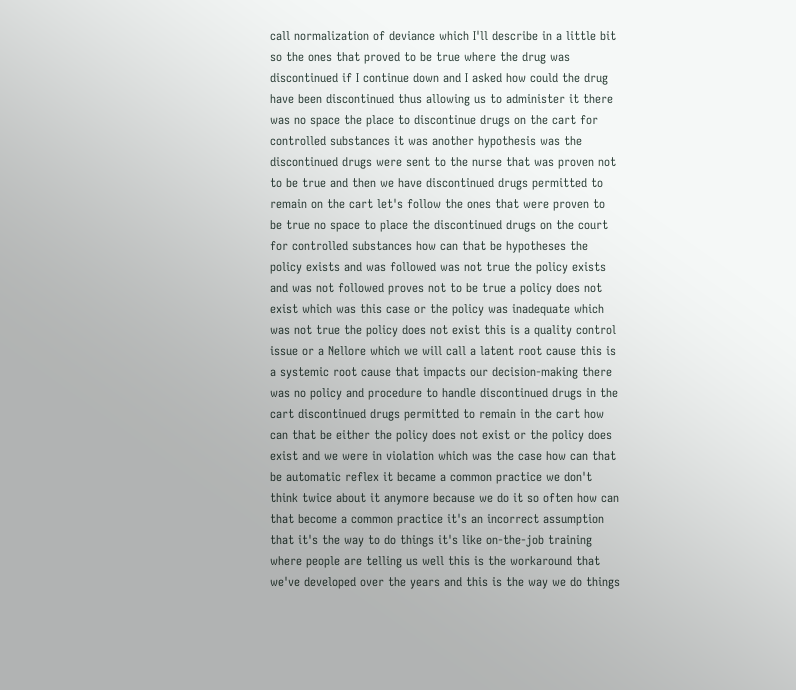call normalization of deviance which I'll describe in a little bit so the ones that proved to be true where the drug was discontinued if I continue down and I asked how could the drug have been discontinued thus allowing us to administer it there was no space the place to discontinue drugs on the cart for controlled substances it was another hypothesis was the discontinued drugs were sent to the nurse that was proven not to be true and then we have discontinued drugs permitted to remain on the cart let's follow the ones that were proven to be true no space to place the discontinued drugs on the court for controlled substances how can that be hypotheses the policy exists and was followed was not true the policy exists and was not followed proves not to be true a policy does not exist which was this case or the policy was inadequate which was not true the policy does not exist this is a quality control issue or a Nellore which we will call a latent root cause this is a systemic root cause that impacts our decision-making there was no policy and procedure to handle discontinued drugs in the cart discontinued drugs permitted to remain in the cart how can that be either the policy does not exist or the policy does exist and we were in violation which was the case how can that be automatic reflex it became a common practice we don't think twice about it anymore because we do it so often how can that become a common practice it's an incorrect assumption that it's the way to do things it's like on-the-job training where people are telling us well this is the workaround that we've developed over the years and this is the way we do things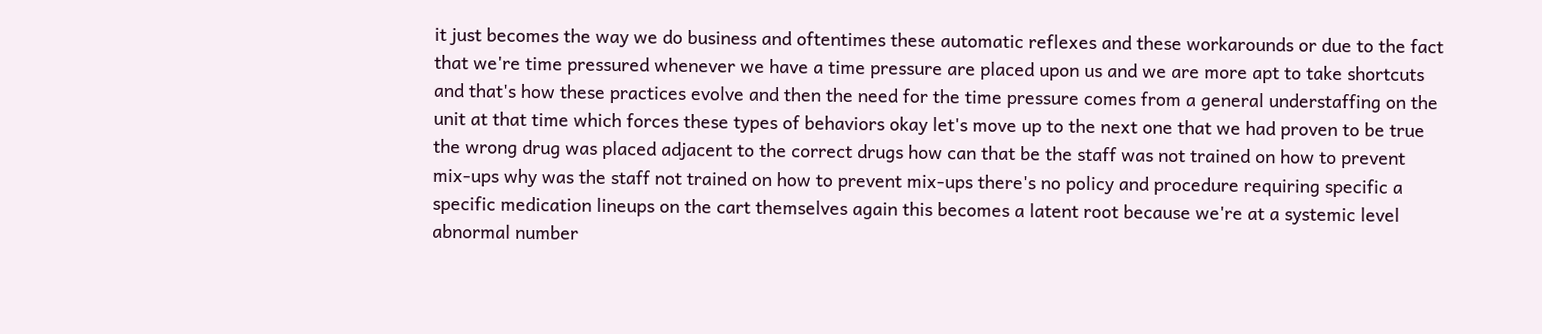it just becomes the way we do business and oftentimes these automatic reflexes and these workarounds or due to the fact that we're time pressured whenever we have a time pressure are placed upon us and we are more apt to take shortcuts and that's how these practices evolve and then the need for the time pressure comes from a general understaffing on the unit at that time which forces these types of behaviors okay let's move up to the next one that we had proven to be true the wrong drug was placed adjacent to the correct drugs how can that be the staff was not trained on how to prevent mix-ups why was the staff not trained on how to prevent mix-ups there's no policy and procedure requiring specific a specific medication lineups on the cart themselves again this becomes a latent root because we're at a systemic level abnormal number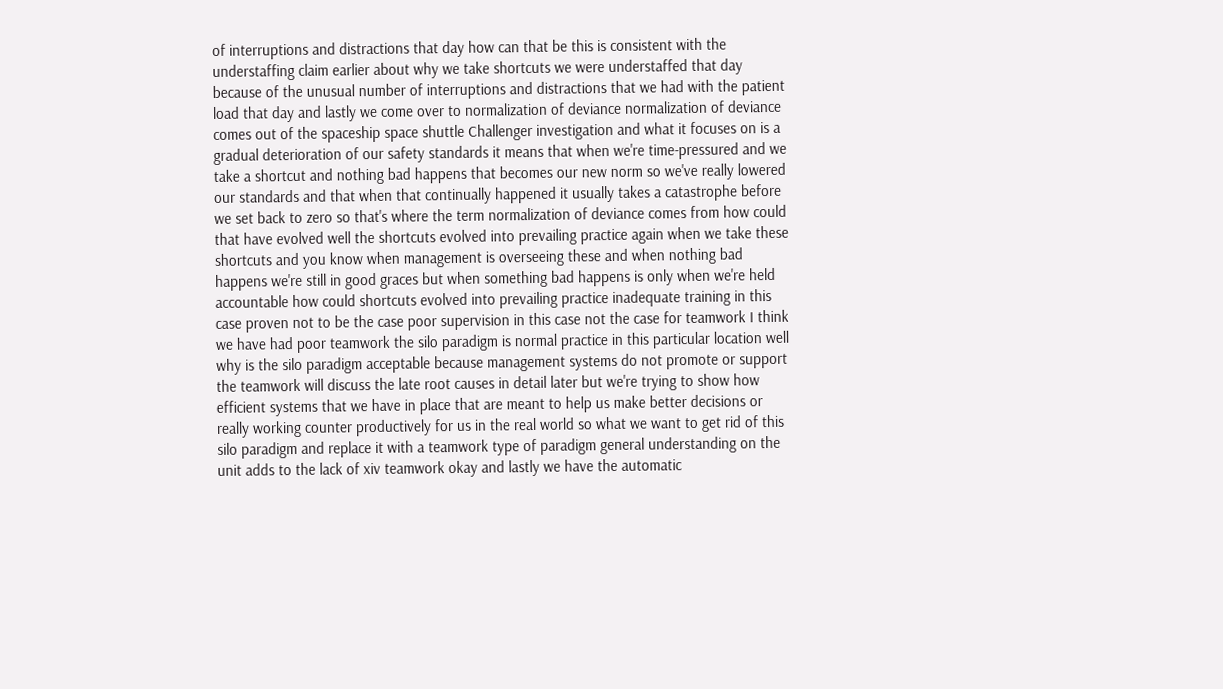of interruptions and distractions that day how can that be this is consistent with the understaffing claim earlier about why we take shortcuts we were understaffed that day because of the unusual number of interruptions and distractions that we had with the patient load that day and lastly we come over to normalization of deviance normalization of deviance comes out of the spaceship space shuttle Challenger investigation and what it focuses on is a gradual deterioration of our safety standards it means that when we're time-pressured and we take a shortcut and nothing bad happens that becomes our new norm so we've really lowered our standards and that when that continually happened it usually takes a catastrophe before we set back to zero so that's where the term normalization of deviance comes from how could that have evolved well the shortcuts evolved into prevailing practice again when we take these shortcuts and you know when management is overseeing these and when nothing bad happens we're still in good graces but when something bad happens is only when we're held accountable how could shortcuts evolved into prevailing practice inadequate training in this case proven not to be the case poor supervision in this case not the case for teamwork I think we have had poor teamwork the silo paradigm is normal practice in this particular location well why is the silo paradigm acceptable because management systems do not promote or support the teamwork will discuss the late root causes in detail later but we're trying to show how efficient systems that we have in place that are meant to help us make better decisions or really working counter productively for us in the real world so what we want to get rid of this silo paradigm and replace it with a teamwork type of paradigm general understanding on the unit adds to the lack of xiv teamwork okay and lastly we have the automatic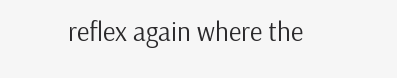reflex again where the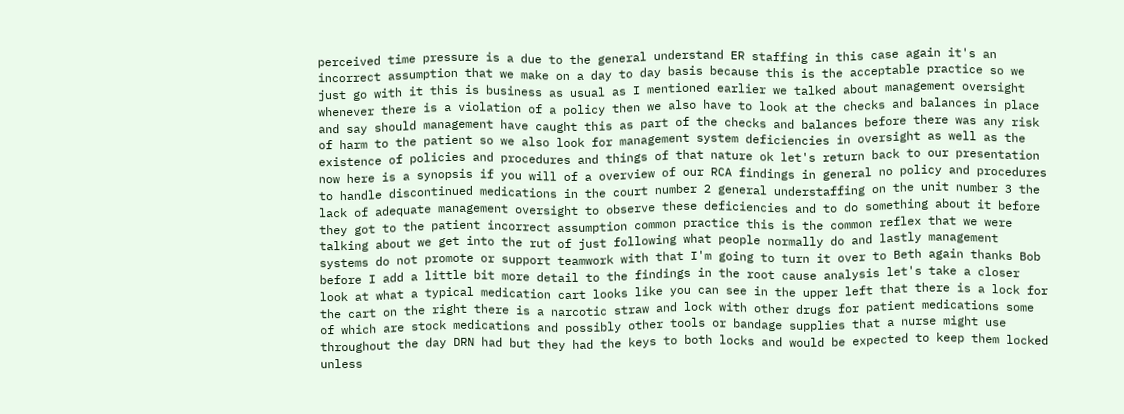perceived time pressure is a due to the general understand ER staffing in this case again it's an incorrect assumption that we make on a day to day basis because this is the acceptable practice so we just go with it this is business as usual as I mentioned earlier we talked about management oversight whenever there is a violation of a policy then we also have to look at the checks and balances in place and say should management have caught this as part of the checks and balances before there was any risk of harm to the patient so we also look for management system deficiencies in oversight as well as the existence of policies and procedures and things of that nature ok let's return back to our presentation now here is a synopsis if you will of a overview of our RCA findings in general no policy and procedures to handle discontinued medications in the court number 2 general understaffing on the unit number 3 the lack of adequate management oversight to observe these deficiencies and to do something about it before they got to the patient incorrect assumption common practice this is the common reflex that we were talking about we get into the rut of just following what people normally do and lastly management systems do not promote or support teamwork with that I'm going to turn it over to Beth again thanks Bob before I add a little bit more detail to the findings in the root cause analysis let's take a closer look at what a typical medication cart looks like you can see in the upper left that there is a lock for the cart on the right there is a narcotic straw and lock with other drugs for patient medications some of which are stock medications and possibly other tools or bandage supplies that a nurse might use throughout the day DRN had but they had the keys to both locks and would be expected to keep them locked unless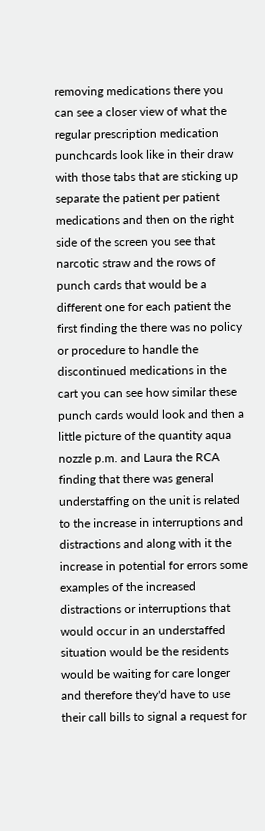removing medications there you can see a closer view of what the regular prescription medication punchcards look like in their draw with those tabs that are sticking up separate the patient per patient medications and then on the right side of the screen you see that narcotic straw and the rows of punch cards that would be a different one for each patient the first finding the there was no policy or procedure to handle the discontinued medications in the cart you can see how similar these punch cards would look and then a little picture of the quantity aqua nozzle p.m. and Laura the RCA finding that there was general understaffing on the unit is related to the increase in interruptions and distractions and along with it the increase in potential for errors some examples of the increased distractions or interruptions that would occur in an understaffed situation would be the residents would be waiting for care longer and therefore they'd have to use their call bills to signal a request for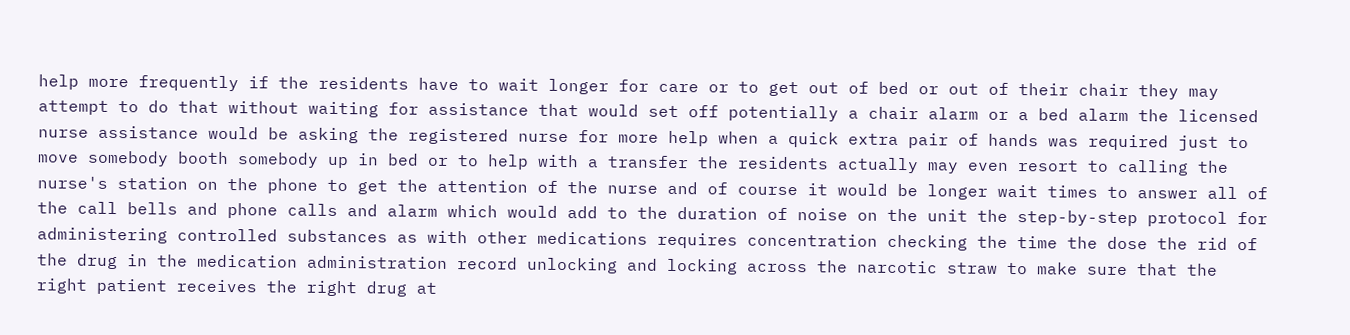help more frequently if the residents have to wait longer for care or to get out of bed or out of their chair they may attempt to do that without waiting for assistance that would set off potentially a chair alarm or a bed alarm the licensed nurse assistance would be asking the registered nurse for more help when a quick extra pair of hands was required just to move somebody booth somebody up in bed or to help with a transfer the residents actually may even resort to calling the nurse's station on the phone to get the attention of the nurse and of course it would be longer wait times to answer all of the call bells and phone calls and alarm which would add to the duration of noise on the unit the step-by-step protocol for administering controlled substances as with other medications requires concentration checking the time the dose the rid of the drug in the medication administration record unlocking and locking across the narcotic straw to make sure that the right patient receives the right drug at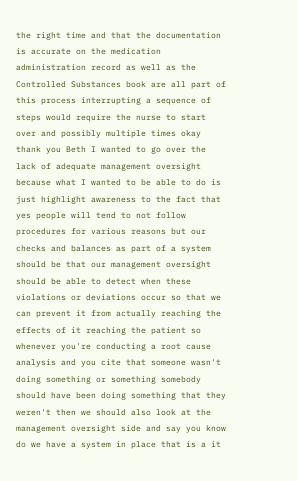the right time and that the documentation is accurate on the medication administration record as well as the Controlled Substances book are all part of this process interrupting a sequence of steps would require the nurse to start over and possibly multiple times okay thank you Beth I wanted to go over the lack of adequate management oversight because what I wanted to be able to do is just highlight awareness to the fact that yes people will tend to not follow procedures for various reasons but our checks and balances as part of a system should be that our management oversight should be able to detect when these violations or deviations occur so that we can prevent it from actually reaching the effects of it reaching the patient so whenever you're conducting a root cause analysis and you cite that someone wasn't doing something or something somebody should have been doing something that they weren't then we should also look at the management oversight side and say you know do we have a system in place that is a it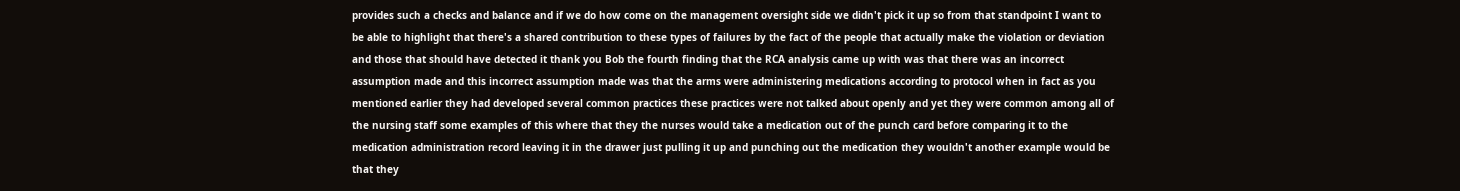provides such a checks and balance and if we do how come on the management oversight side we didn't pick it up so from that standpoint I want to be able to highlight that there's a shared contribution to these types of failures by the fact of the people that actually make the violation or deviation and those that should have detected it thank you Bob the fourth finding that the RCA analysis came up with was that there was an incorrect assumption made and this incorrect assumption made was that the arms were administering medications according to protocol when in fact as you mentioned earlier they had developed several common practices these practices were not talked about openly and yet they were common among all of the nursing staff some examples of this where that they the nurses would take a medication out of the punch card before comparing it to the medication administration record leaving it in the drawer just pulling it up and punching out the medication they wouldn't another example would be that they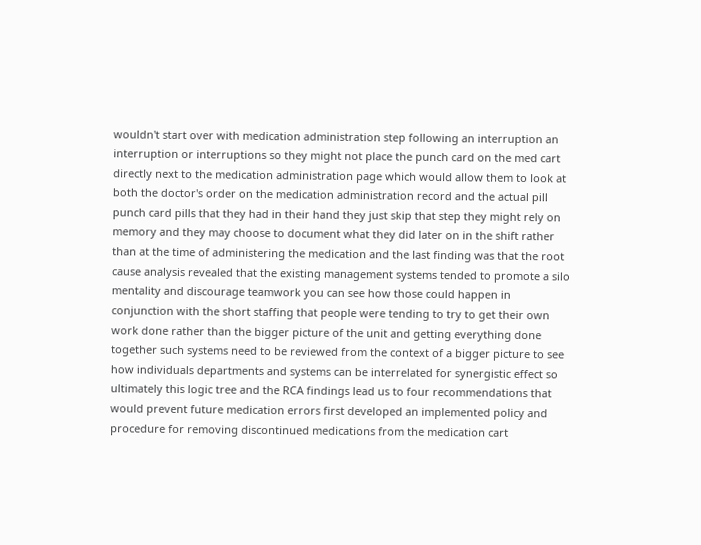wouldn't start over with medication administration step following an interruption an interruption or interruptions so they might not place the punch card on the med cart directly next to the medication administration page which would allow them to look at both the doctor's order on the medication administration record and the actual pill punch card pills that they had in their hand they just skip that step they might rely on memory and they may choose to document what they did later on in the shift rather than at the time of administering the medication and the last finding was that the root cause analysis revealed that the existing management systems tended to promote a silo mentality and discourage teamwork you can see how those could happen in conjunction with the short staffing that people were tending to try to get their own work done rather than the bigger picture of the unit and getting everything done together such systems need to be reviewed from the context of a bigger picture to see how individuals departments and systems can be interrelated for synergistic effect so ultimately this logic tree and the RCA findings lead us to four recommendations that would prevent future medication errors first developed an implemented policy and procedure for removing discontinued medications from the medication cart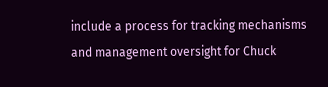include a process for tracking mechanisms and management oversight for Chuck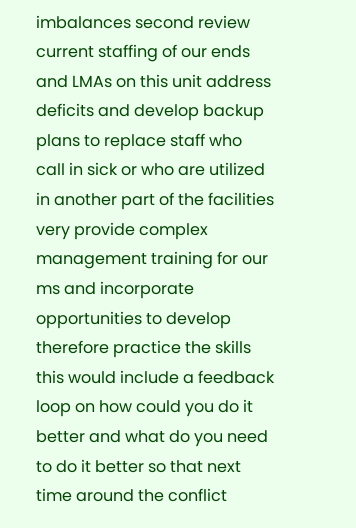imbalances second review current staffing of our ends and LMAs on this unit address deficits and develop backup plans to replace staff who call in sick or who are utilized in another part of the facilities very provide complex management training for our ms and incorporate opportunities to develop therefore practice the skills this would include a feedback loop on how could you do it better and what do you need to do it better so that next time around the conflict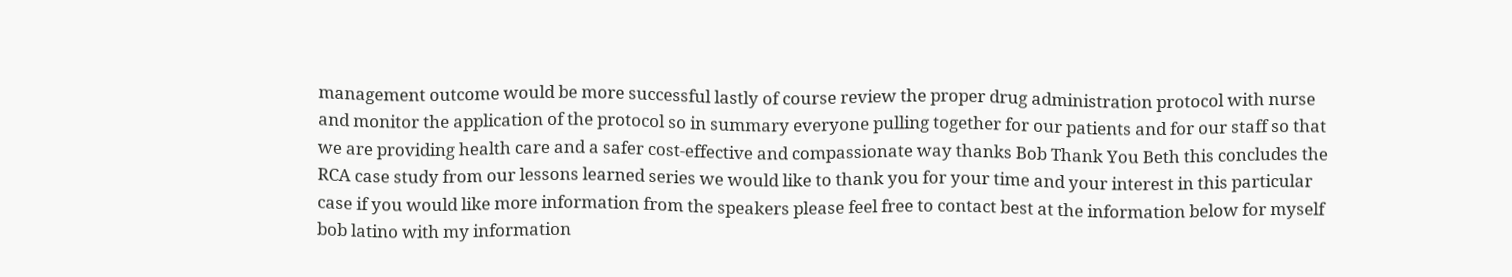management outcome would be more successful lastly of course review the proper drug administration protocol with nurse and monitor the application of the protocol so in summary everyone pulling together for our patients and for our staff so that we are providing health care and a safer cost-effective and compassionate way thanks Bob Thank You Beth this concludes the RCA case study from our lessons learned series we would like to thank you for your time and your interest in this particular case if you would like more information from the speakers please feel free to contact best at the information below for myself bob latino with my information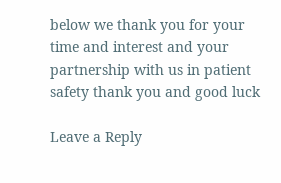below we thank you for your time and interest and your partnership with us in patient safety thank you and good luck

Leave a Reply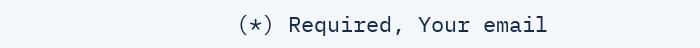(*) Required, Your email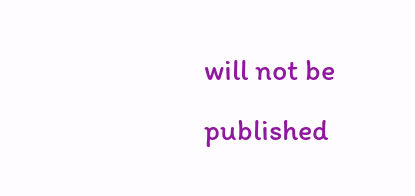will not be published